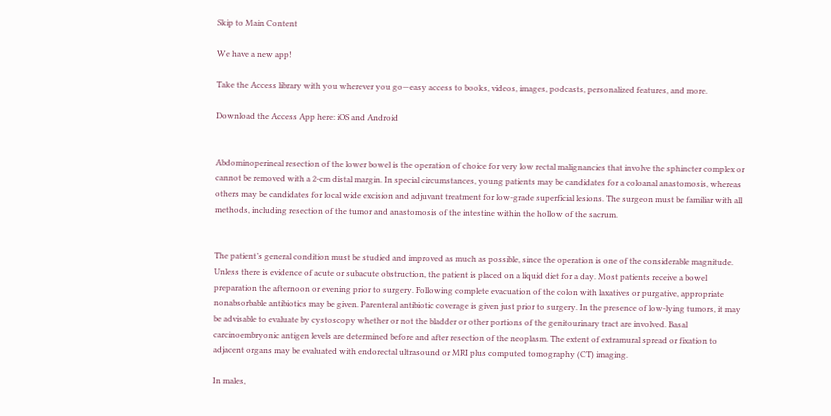Skip to Main Content

We have a new app!

Take the Access library with you wherever you go—easy access to books, videos, images, podcasts, personalized features, and more.

Download the Access App here: iOS and Android


Abdominoperineal resection of the lower bowel is the operation of choice for very low rectal malignancies that involve the sphincter complex or cannot be removed with a 2-cm distal margin. In special circumstances, young patients may be candidates for a coloanal anastomosis, whereas others may be candidates for local wide excision and adjuvant treatment for low-grade superficial lesions. The surgeon must be familiar with all methods, including resection of the tumor and anastomosis of the intestine within the hollow of the sacrum.


The patient’s general condition must be studied and improved as much as possible, since the operation is one of the considerable magnitude. Unless there is evidence of acute or subacute obstruction, the patient is placed on a liquid diet for a day. Most patients receive a bowel preparation the afternoon or evening prior to surgery. Following complete evacuation of the colon with laxatives or purgative, appropriate nonabsorbable antibiotics may be given. Parenteral antibiotic coverage is given just prior to surgery. In the presence of low-lying tumors, it may be advisable to evaluate by cystoscopy whether or not the bladder or other portions of the genitourinary tract are involved. Basal carcinoembryonic antigen levels are determined before and after resection of the neoplasm. The extent of extramural spread or fixation to adjacent organs may be evaluated with endorectal ultrasound or MRI plus computed tomography (CT) imaging.

In males,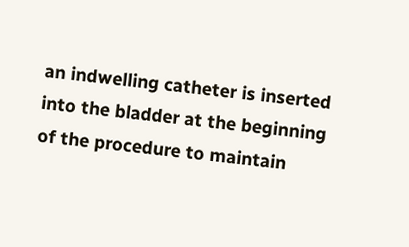an indwelling catheter is inserted into the bladder at the beginning of the procedure to maintain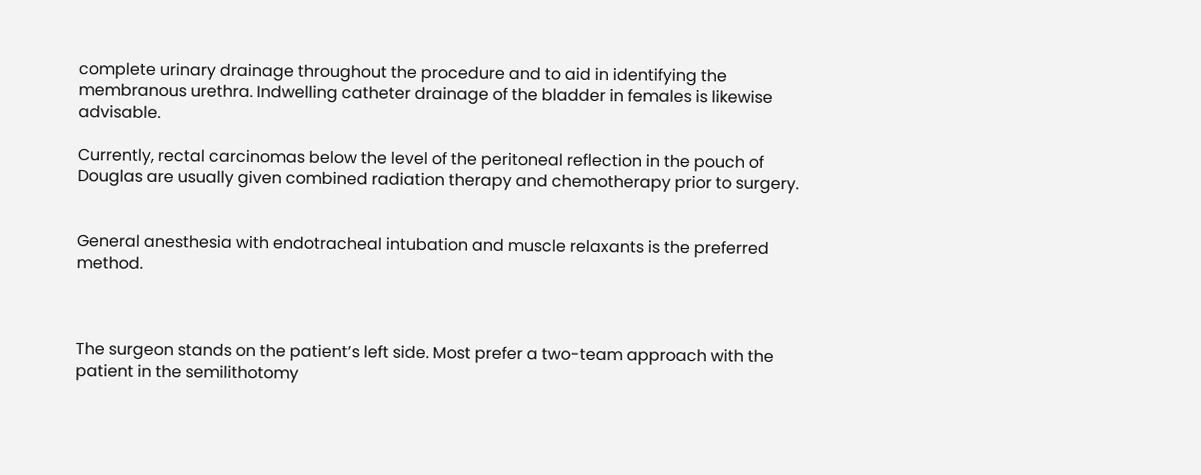complete urinary drainage throughout the procedure and to aid in identifying the membranous urethra. Indwelling catheter drainage of the bladder in females is likewise advisable.

Currently, rectal carcinomas below the level of the peritoneal reflection in the pouch of Douglas are usually given combined radiation therapy and chemotherapy prior to surgery.


General anesthesia with endotracheal intubation and muscle relaxants is the preferred method.



The surgeon stands on the patient’s left side. Most prefer a two-team approach with the patient in the semilithotomy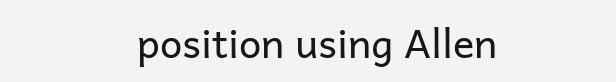position using Allen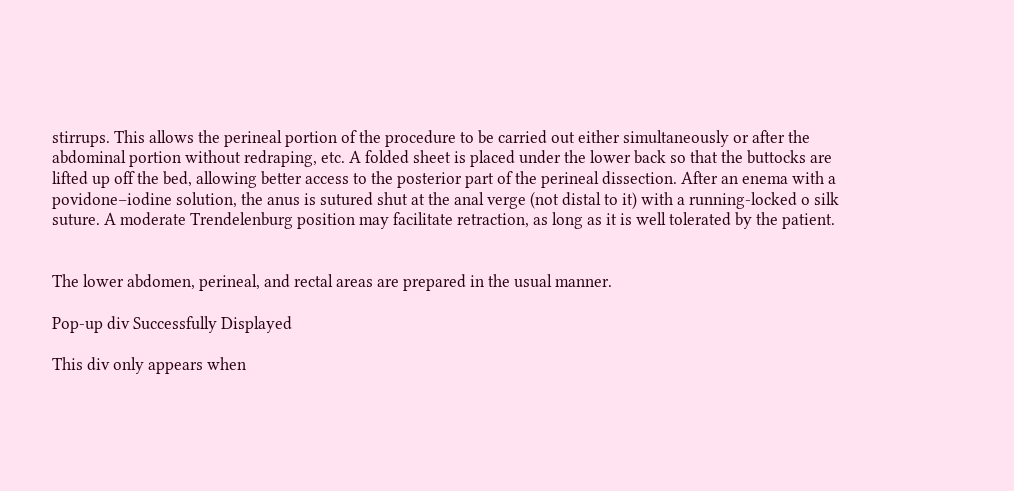stirrups. This allows the perineal portion of the procedure to be carried out either simultaneously or after the abdominal portion without redraping, etc. A folded sheet is placed under the lower back so that the buttocks are lifted up off the bed, allowing better access to the posterior part of the perineal dissection. After an enema with a povidone–iodine solution, the anus is sutured shut at the anal verge (not distal to it) with a running-locked o silk suture. A moderate Trendelenburg position may facilitate retraction, as long as it is well tolerated by the patient.


The lower abdomen, perineal, and rectal areas are prepared in the usual manner.

Pop-up div Successfully Displayed

This div only appears when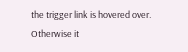the trigger link is hovered over. Otherwise it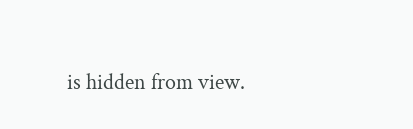is hidden from view.